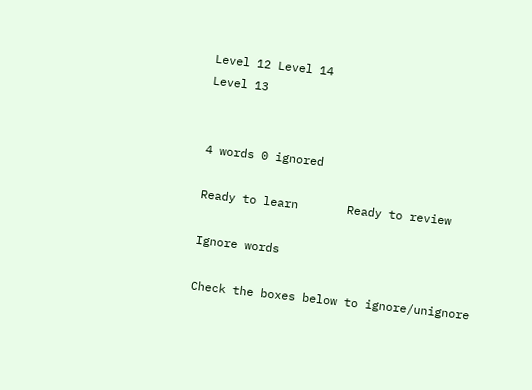Level 12 Level 14
Level 13


4 words 0 ignored

Ready to learn       Ready to review

Ignore words

Check the boxes below to ignore/unignore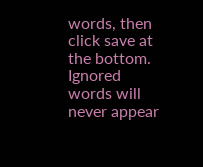words, then click save at the bottom. Ignored words will never appear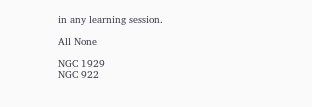in any learning session.

All None

NGC 1929
NGC 922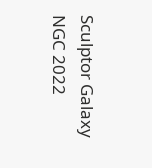Sculptor Galaxy
NGC 2022